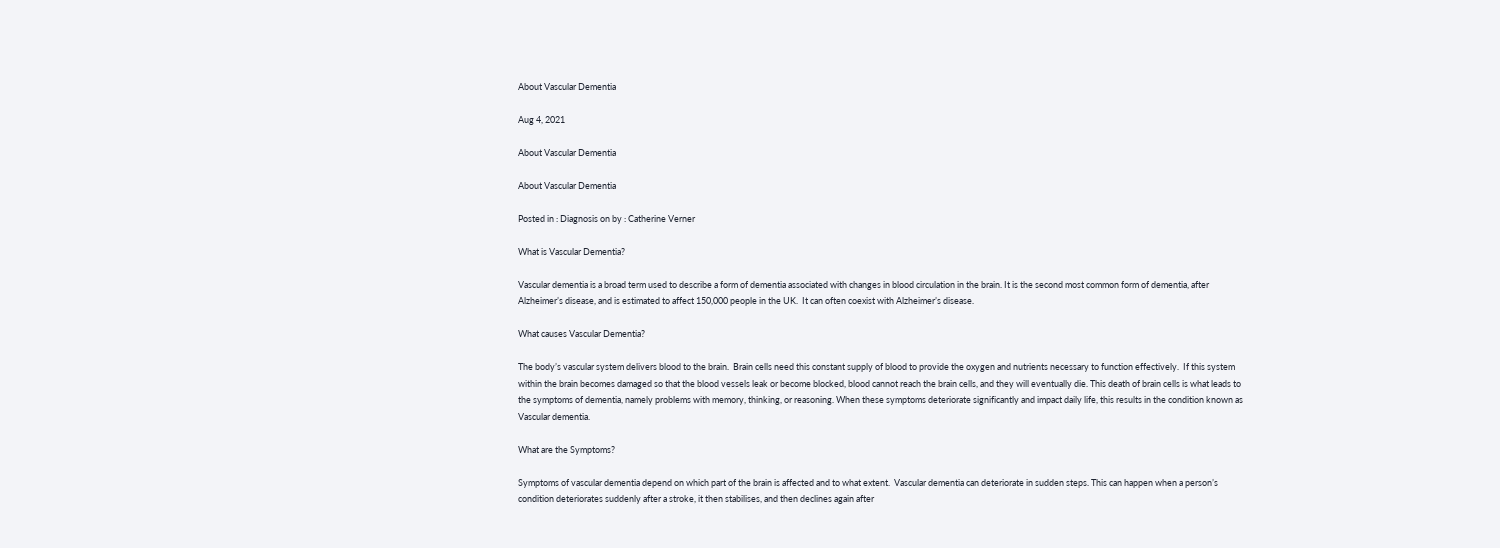About Vascular Dementia

Aug 4, 2021

About Vascular Dementia

About Vascular Dementia

Posted in : Diagnosis on by : Catherine Verner

What is Vascular Dementia?

Vascular dementia is a broad term used to describe a form of dementia associated with changes in blood circulation in the brain. It is the second most common form of dementia, after Alzheimer’s disease, and is estimated to affect 150,000 people in the UK.  It can often coexist with Alzheimer’s disease.

What causes Vascular Dementia?

The body’s vascular system delivers blood to the brain.  Brain cells need this constant supply of blood to provide the oxygen and nutrients necessary to function effectively.  If this system within the brain becomes damaged so that the blood vessels leak or become blocked, blood cannot reach the brain cells, and they will eventually die. This death of brain cells is what leads to the symptoms of dementia, namely problems with memory, thinking, or reasoning. When these symptoms deteriorate significantly and impact daily life, this results in the condition known as Vascular dementia.

What are the Symptoms?

Symptoms of vascular dementia depend on which part of the brain is affected and to what extent.  Vascular dementia can deteriorate in sudden steps. This can happen when a person’s condition deteriorates suddenly after a stroke, it then stabilises, and then declines again after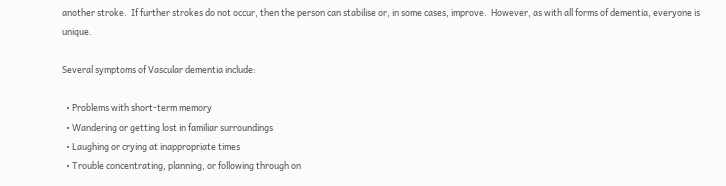another stroke.  If further strokes do not occur, then the person can stabilise or, in some cases, improve.  However, as with all forms of dementia, everyone is unique.

Several symptoms of Vascular dementia include:

  • Problems with short-term memory
  • Wandering or getting lost in familiar surroundings
  • Laughing or crying at inappropriate times
  • Trouble concentrating, planning, or following through on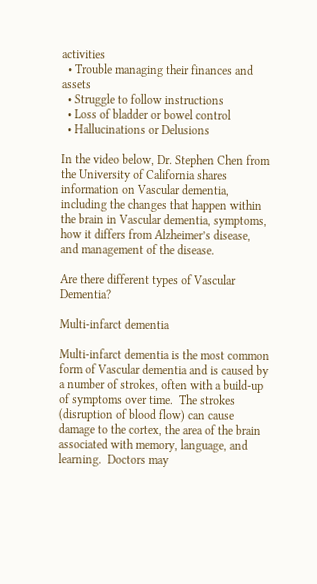activities
  • Trouble managing their finances and assets
  • Struggle to follow instructions
  • Loss of bladder or bowel control
  • Hallucinations or Delusions

In the video below, Dr. Stephen Chen from the University of California shares information on Vascular dementia, including the changes that happen within the brain in Vascular dementia, symptoms, how it differs from Alzheimer’s disease, and management of the disease.

Are there different types of Vascular Dementia?

Multi-infarct dementia

Multi-infarct dementia is the most common form of Vascular dementia and is caused by a number of strokes, often with a build-up of symptoms over time.  The strokes (disruption of blood flow) can cause damage to the cortex, the area of the brain associated with memory, language, and learning.  Doctors may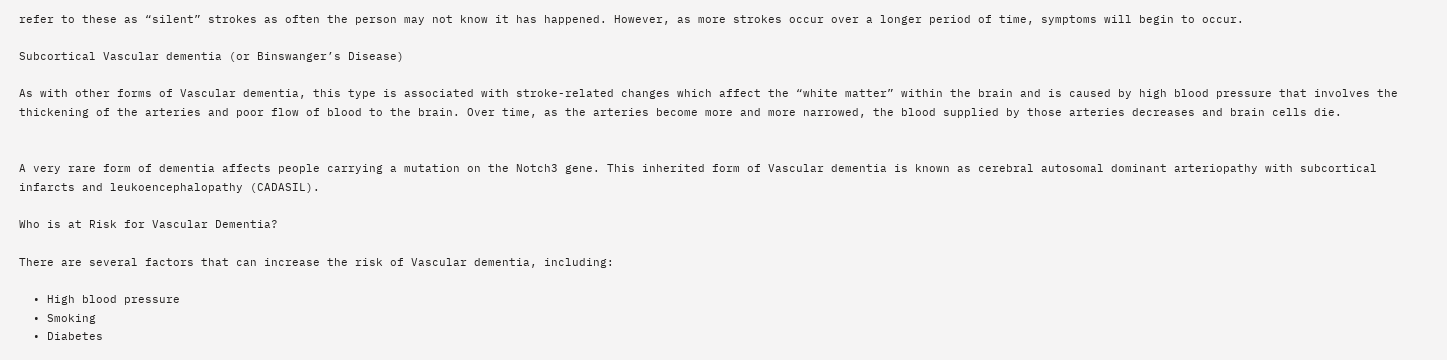refer to these as “silent” strokes as often the person may not know it has happened. However, as more strokes occur over a longer period of time, symptoms will begin to occur.

Subcortical Vascular dementia (or Binswanger’s Disease)

As with other forms of Vascular dementia, this type is associated with stroke-related changes which affect the “white matter” within the brain and is caused by high blood pressure that involves the thickening of the arteries and poor flow of blood to the brain. Over time, as the arteries become more and more narrowed, the blood supplied by those arteries decreases and brain cells die.


A very rare form of dementia affects people carrying a mutation on the Notch3 gene. This inherited form of Vascular dementia is known as cerebral autosomal dominant arteriopathy with subcortical infarcts and leukoencephalopathy (CADASIL).

Who is at Risk for Vascular Dementia?

There are several factors that can increase the risk of Vascular dementia, including:

  • High blood pressure
  • Smoking
  • Diabetes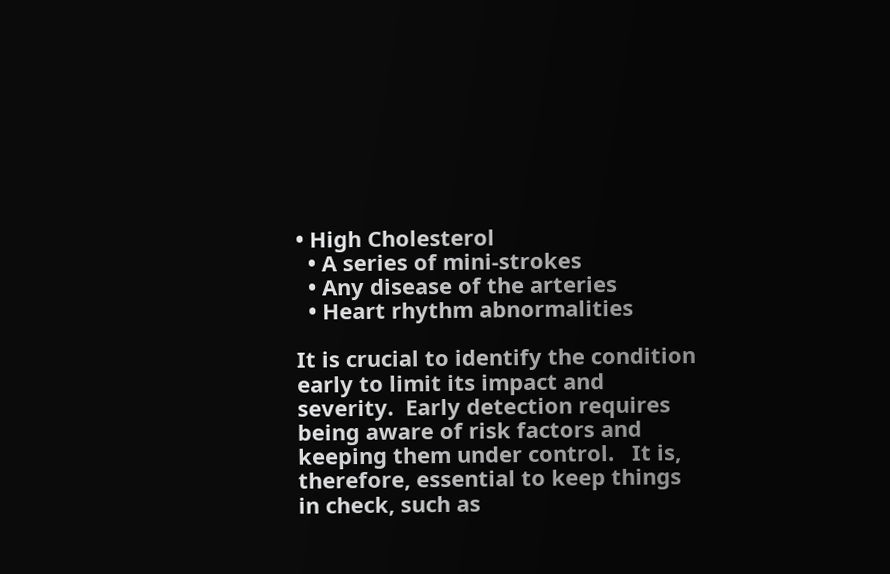• High Cholesterol
  • A series of mini-strokes
  • Any disease of the arteries
  • Heart rhythm abnormalities

It is crucial to identify the condition early to limit its impact and severity.  Early detection requires being aware of risk factors and keeping them under control.   It is, therefore, essential to keep things in check, such as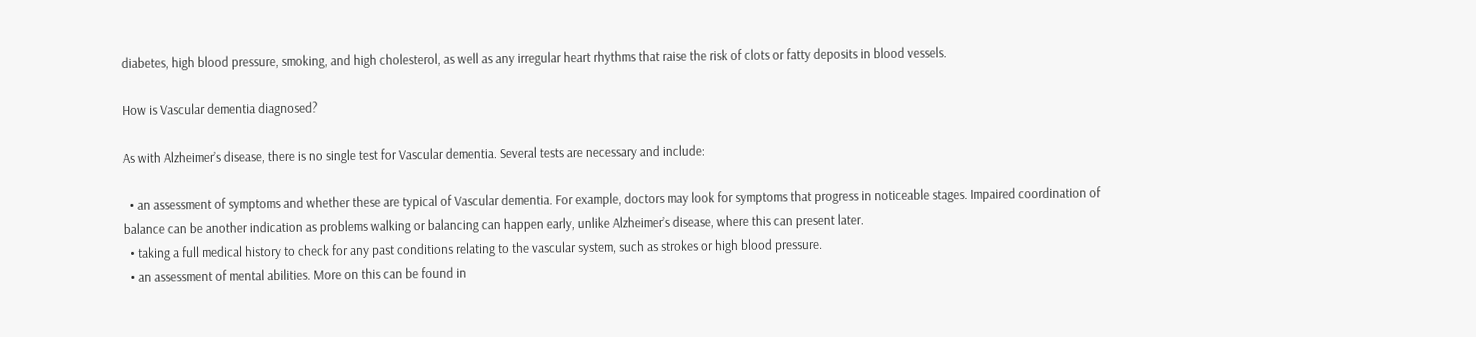diabetes, high blood pressure, smoking, and high cholesterol, as well as any irregular heart rhythms that raise the risk of clots or fatty deposits in blood vessels.

How is Vascular dementia diagnosed?

As with Alzheimer’s disease, there is no single test for Vascular dementia. Several tests are necessary and include:

  • an assessment of symptoms and whether these are typical of Vascular dementia. For example, doctors may look for symptoms that progress in noticeable stages. Impaired coordination of balance can be another indication as problems walking or balancing can happen early, unlike Alzheimer’s disease, where this can present later.
  • taking a full medical history to check for any past conditions relating to the vascular system, such as strokes or high blood pressure.
  • an assessment of mental abilities. More on this can be found in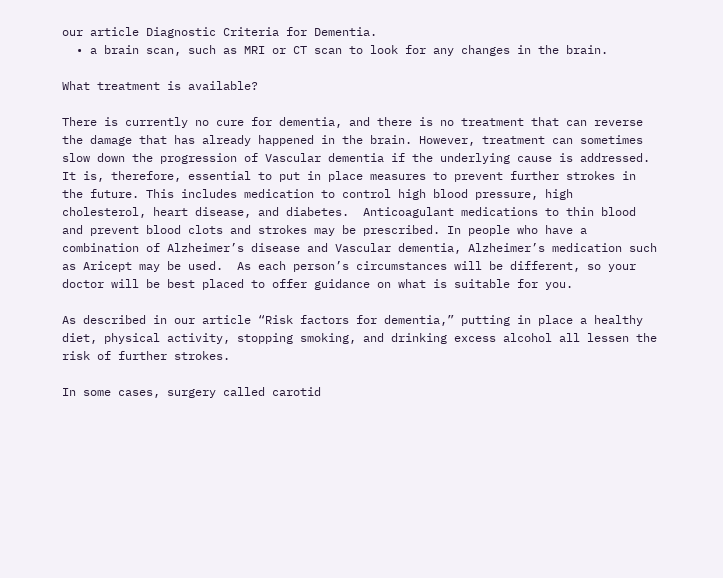our article Diagnostic Criteria for Dementia.
  • a brain scan, such as MRI or CT scan to look for any changes in the brain.

What treatment is available?

There is currently no cure for dementia, and there is no treatment that can reverse the damage that has already happened in the brain. However, treatment can sometimes slow down the progression of Vascular dementia if the underlying cause is addressed.  It is, therefore, essential to put in place measures to prevent further strokes in the future. This includes medication to control high blood pressure, high cholesterol, heart disease, and diabetes.  Anticoagulant medications to thin blood and prevent blood clots and strokes may be prescribed. In people who have a combination of Alzheimer’s disease and Vascular dementia, Alzheimer’s medication such as Aricept may be used.  As each person’s circumstances will be different, so your doctor will be best placed to offer guidance on what is suitable for you.

As described in our article “Risk factors for dementia,” putting in place a healthy diet, physical activity, stopping smoking, and drinking excess alcohol all lessen the risk of further strokes.

In some cases, surgery called carotid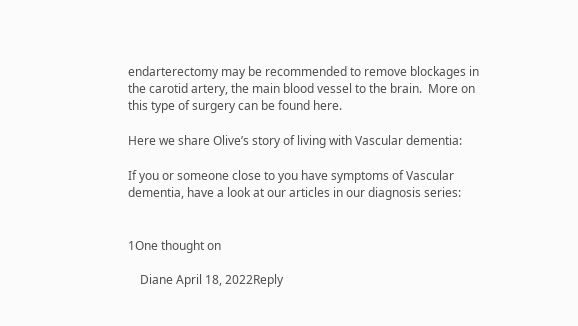endarterectomy may be recommended to remove blockages in the carotid artery, the main blood vessel to the brain.  More on this type of surgery can be found here.

Here we share Olive’s story of living with Vascular dementia:

If you or someone close to you have symptoms of Vascular dementia, have a look at our articles in our diagnosis series:


1One thought on

    Diane April 18, 2022Reply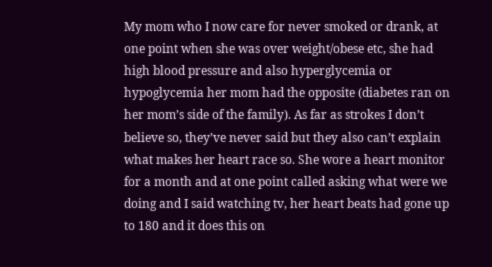My mom who I now care for never smoked or drank, at one point when she was over weight/obese etc, she had high blood pressure and also hyperglycemia or hypoglycemia her mom had the opposite (diabetes ran on her mom’s side of the family). As far as strokes I don’t believe so, they’ve never said but they also can’t explain what makes her heart race so. She wore a heart monitor for a month and at one point called asking what were we doing and I said watching tv, her heart beats had gone up to 180 and it does this on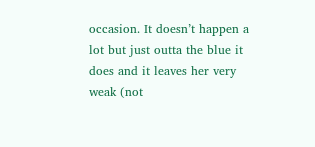occasion. It doesn’t happen a lot but just outta the blue it does and it leaves her very weak (not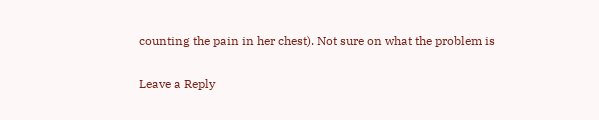counting the pain in her chest). Not sure on what the problem is

Leave a Reply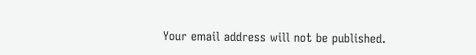Your email address will not be published.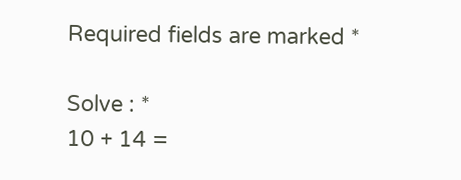Required fields are marked *

Solve : *
10 + 14 =